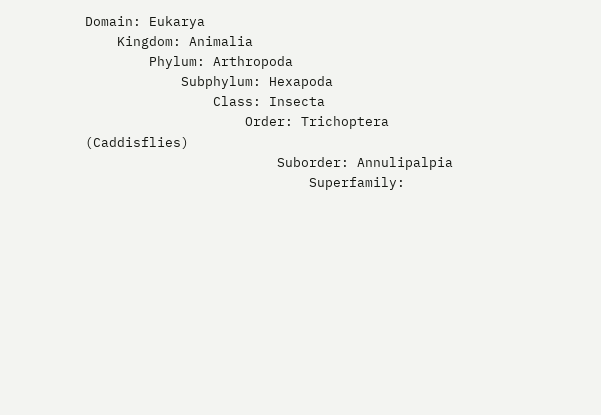Domain: Eukarya
    Kingdom: Animalia
        Phylum: Arthropoda
            Subphylum: Hexapoda
                Class: Insecta
                    Order: Trichoptera (Caddisflies)
                        Suborder: Annulipalpia
                            Superfamily: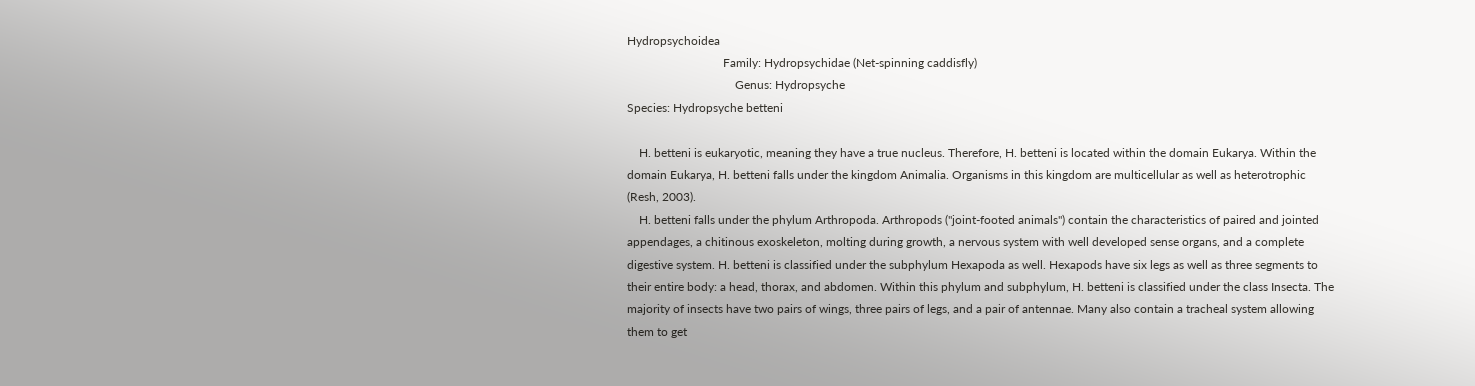Hydropsychoidea
                                Family: Hydropsychidae (Net-spinning caddisfly)
                                    Genus: Hydropsyche
Species: Hydropsyche betteni

    H. betteni is eukaryotic, meaning they have a true nucleus. Therefore, H. betteni is located within the domain Eukarya. Within the domain Eukarya, H. betteni falls under the kingdom Animalia. Organisms in this kingdom are multicellular as well as heterotrophic (Resh, 2003).
    H. betteni falls under the phylum Arthropoda. Arthropods ("joint-footed animals") contain the characteristics of paired and jointed appendages, a chitinous exoskeleton, molting during growth, a nervous system with well developed sense organs, and a complete digestive system. H. betteni is classified under the subphylum Hexapoda as well. Hexapods have six legs as well as three segments to their entire body: a head, thorax, and abdomen. Within this phylum and subphylum, H. betteni is classified under the class Insecta. The majority of insects have two pairs of wings, three pairs of legs, and a pair of antennae. Many also contain a tracheal system allowing them to get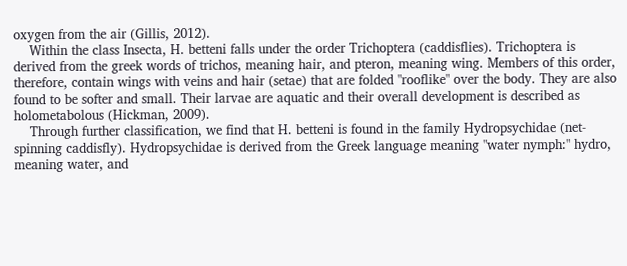oxygen from the air (Gillis, 2012).
    Within the class Insecta, H. betteni falls under the order Trichoptera (caddisflies). Trichoptera is derived from the greek words of trichos, meaning hair, and pteron, meaning wing. Members of this order, therefore, contain wings with veins and hair (setae) that are folded "rooflike" over the body. They are also found to be softer and small. Their larvae are aquatic and their overall development is described as holometabolous (Hickman, 2009).
    Through further classification, we find that H. betteni is found in the family Hydropsychidae (net-spinning caddisfly). Hydropsychidae is derived from the Greek language meaning "water nymph:" hydro, meaning water, and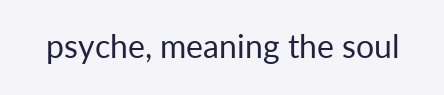psyche, meaning the soul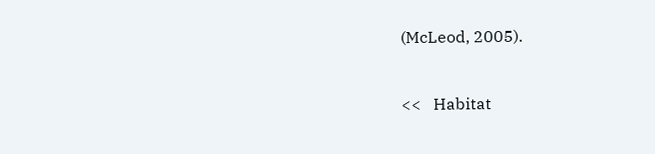(McLeod, 2005).


<<   Habitat